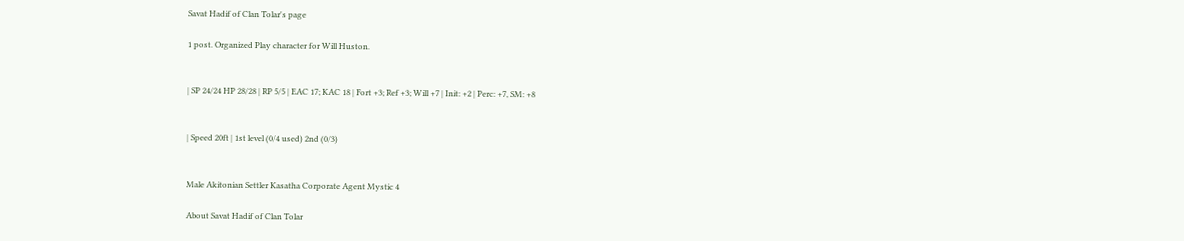Savat Hadif of Clan Tolar's page

1 post. Organized Play character for Will Huston.


| SP 24/24 HP 28/28 | RP 5/5 | EAC 17; KAC 18 | Fort +3; Ref +3; Will +7 | Init: +2 | Perc: +7, SM: +8


| Speed 20ft | 1st level (0/4 used) 2nd (0/3)


Male Akitonian Settler Kasatha Corporate Agent Mystic 4

About Savat Hadif of Clan Tolar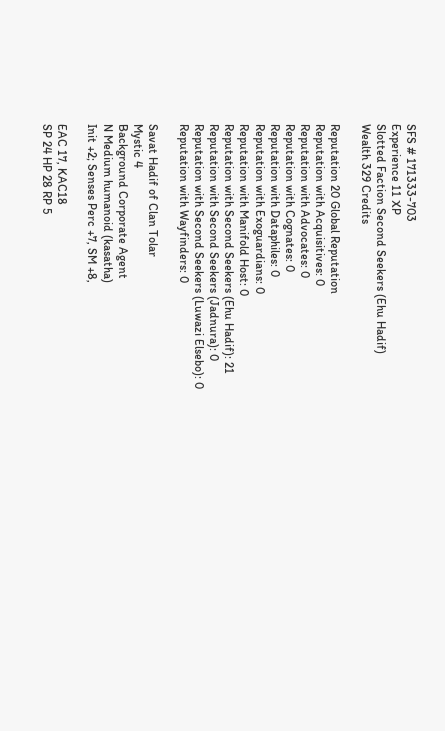SFS # 171333-703
Experience 11 XP
Slotted Faction Second Seekers (Ehu Hadif)
Wealth 329 Credits

Reputation 20 Global Reputation
Reputation with Acquisitives: 0
Reputation with Advocates: 0
Reputation with Cognates: 0
Reputation with Dataphiles: 0
Reputation with Exoguardians: 0
Reputation with Manifold Host: 0
Reputation with Second Seekers (Ehu Hadif): 21
Reputation with Second Seekers (Jadnura): 0
Reputation with Second Seekers (Luwazi Elsebo): 0
Reputation with Wayfinders: 0

Savat Hadif of Clan Tolar
Mystic 4
Background Corporate Agent
N Medium humanoid (kasatha)
Init +2; Senses Perc +7, SM +8,

EAC 17, KAC18
SP 24 HP 28 RP 5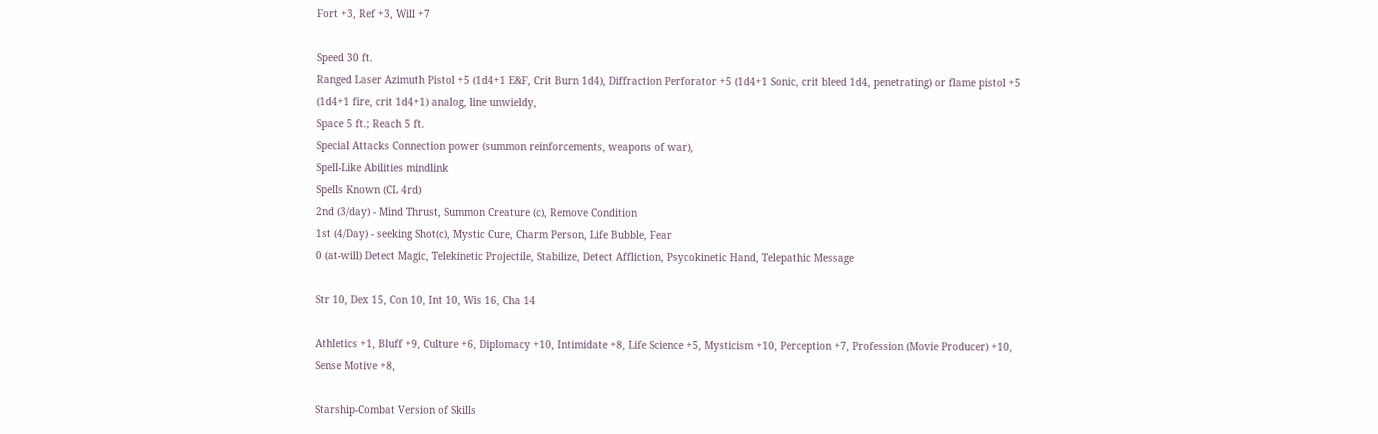Fort +3, Ref +3, Will +7

Speed 30 ft.
Ranged Laser Azimuth Pistol +5 (1d4+1 E&F, Crit Burn 1d4), Diffraction Perforator +5 (1d4+1 Sonic, crit bleed 1d4, penetrating) or flame pistol +5 (1d4+1 fire, crit 1d4+1) analog, line unwieldy,
Space 5 ft.; Reach 5 ft.
Special Attacks Connection power (summon reinforcements, weapons of war),
Spell-Like Abilities mindlink
Spells Known (CL 4rd)
2nd (3/day) - Mind Thrust, Summon Creature (c), Remove Condition
1st (4/Day) - seeking Shot(c), Mystic Cure, Charm Person, Life Bubble, Fear
0 (at-will) Detect Magic, Telekinetic Projectile, Stabilize, Detect Affliction, Psycokinetic Hand, Telepathic Message

Str 10, Dex 15, Con 10, Int 10, Wis 16, Cha 14

Athletics +1, Bluff +9, Culture +6, Diplomacy +10, Intimidate +8, Life Science +5, Mysticism +10, Perception +7, Profession (Movie Producer) +10, Sense Motive +8,

Starship-Combat Version of Skills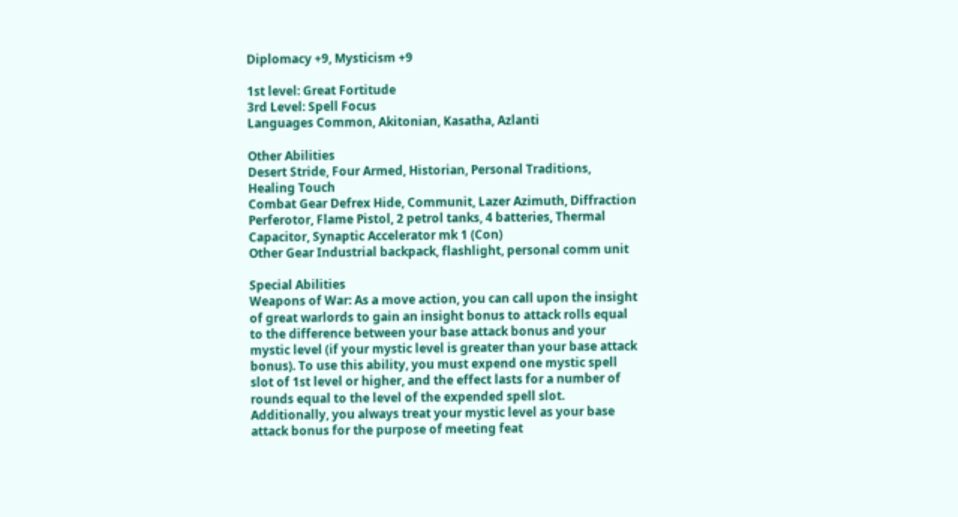Diplomacy +9, Mysticism +9

1st level: Great Fortitude
3rd Level: Spell Focus
Languages Common, Akitonian, Kasatha, Azlanti

Other Abilities
Desert Stride, Four Armed, Historian, Personal Traditions, Healing Touch
Combat Gear Defrex Hide, Communit, Lazer Azimuth, Diffraction Perferotor, Flame Pistol, 2 petrol tanks, 4 batteries, Thermal Capacitor, Synaptic Accelerator mk 1 (Con)
Other Gear Industrial backpack, flashlight, personal comm unit

Special Abilities
Weapons of War: As a move action, you can call upon the insight of great warlords to gain an insight bonus to attack rolls equal to the difference between your base attack bonus and your mystic level (if your mystic level is greater than your base attack bonus). To use this ability, you must expend one mystic spell slot of 1st level or higher, and the effect lasts for a number of rounds equal to the level of the expended spell slot. Additionally, you always treat your mystic level as your base attack bonus for the purpose of meeting feat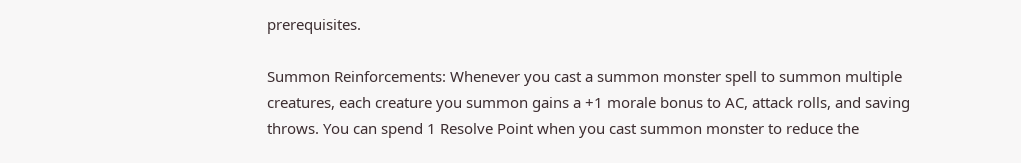prerequisites.

Summon Reinforcements: Whenever you cast a summon monster spell to summon multiple creatures, each creature you summon gains a +1 morale bonus to AC, attack rolls, and saving throws. You can spend 1 Resolve Point when you cast summon monster to reduce the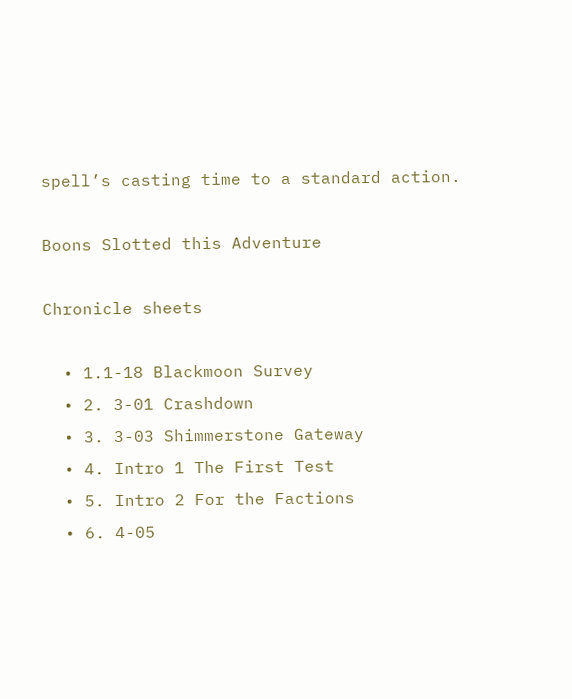spell’s casting time to a standard action.

Boons Slotted this Adventure

Chronicle sheets

  • 1.1-18 Blackmoon Survey
  • 2. 3-01 Crashdown
  • 3. 3-03 Shimmerstone Gateway
  • 4. Intro 1 The First Test
  • 5. Intro 2 For the Factions
  • 6. 4-05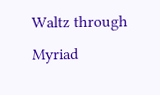Waltz through Myriad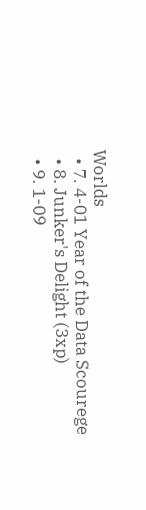Worlds
  • 7. 4-01 Year of the Data Scourege
  • 8. Junker's Delight (3xp)
  • 9. 1-09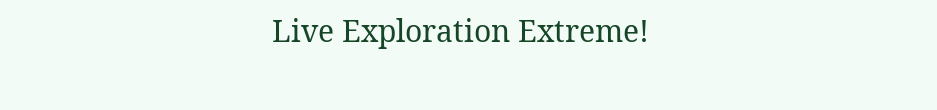Live Exploration Extreme!